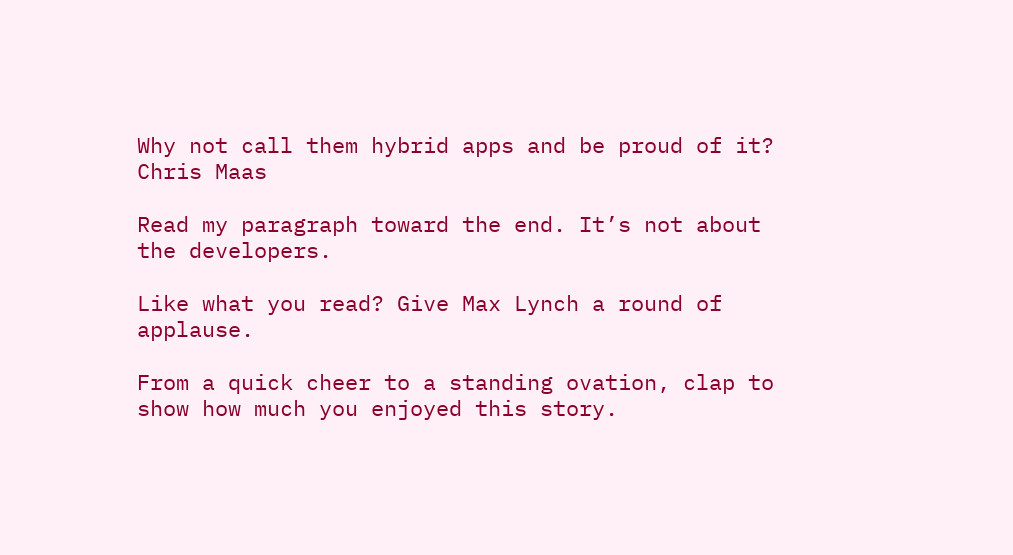Why not call them hybrid apps and be proud of it?
Chris Maas

Read my paragraph toward the end. It’s not about the developers.

Like what you read? Give Max Lynch a round of applause.

From a quick cheer to a standing ovation, clap to show how much you enjoyed this story.